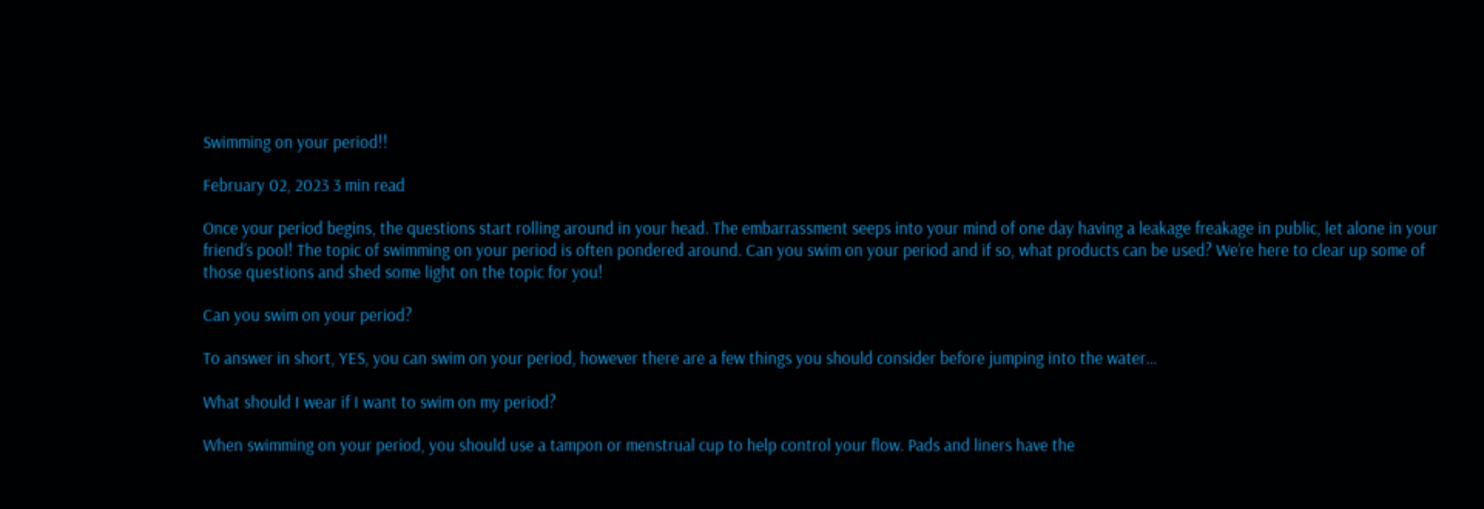Swimming on your period!!

February 02, 2023 3 min read

Once your period begins, the questions start rolling around in your head. The embarrassment seeps into your mind of one day having a leakage freakage in public, let alone in your friend’s pool! The topic of swimming on your period is often pondered around. Can you swim on your period and if so, what products can be used? We’re here to clear up some of those questions and shed some light on the topic for you!

Can you swim on your period?

To answer in short, YES, you can swim on your period, however there are a few things you should consider before jumping into the water…

What should I wear if I want to swim on my period?

When swimming on your period, you should use a tampon or menstrual cup to help control your flow. Pads and liners have the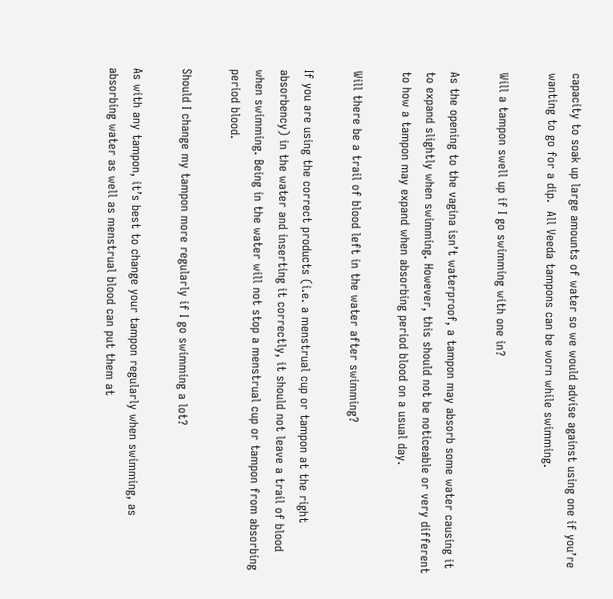capacity to soak up large amounts of water so we would advise against using one if you’re wanting to go for a dip.  All Veeda tampons can be worn while swimming.

Will a tampon swell up if I go swimming with one in?

As the opening to the vagina isn’t waterproof, a tampon may absorb some water causing it to expand slightly when swimming. However, this should not be noticeable or very different to how a tampon may expand when absorbing period blood on a usual day.

Will there be a trail of blood left in the water after swimming?

If you are using the correct products (i.e. a menstrual cup or tampon at the right absorbency) in the water and inserting it correctly, it should not leave a trail of blood when swimming. Being in the water will not stop a menstrual cup or tampon from absorbing period blood.

Should I change my tampon more regularly if I go swimming a lot?

As with any tampon, it’s best to change your tampon regularly when swimming, as absorbing water as well as menstrual blood can put them at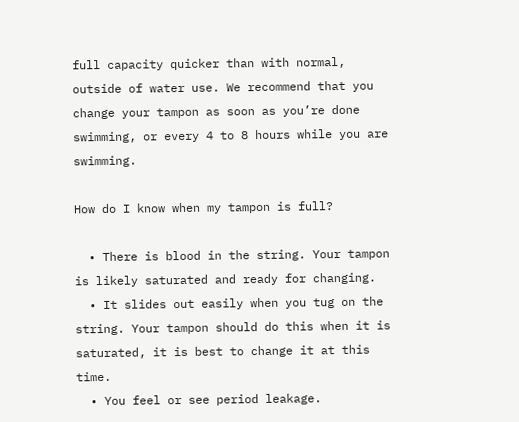full capacity quicker than with normal, outside of water use. We recommend that you change your tampon as soon as you’re done swimming, or every 4 to 8 hours while you are swimming.

How do I know when my tampon is full?

  • There is blood in the string. Your tampon is likely saturated and ready for changing.
  • It slides out easily when you tug on the string. Your tampon should do this when it is saturated, it is best to change it at this time.
  • You feel or see period leakage.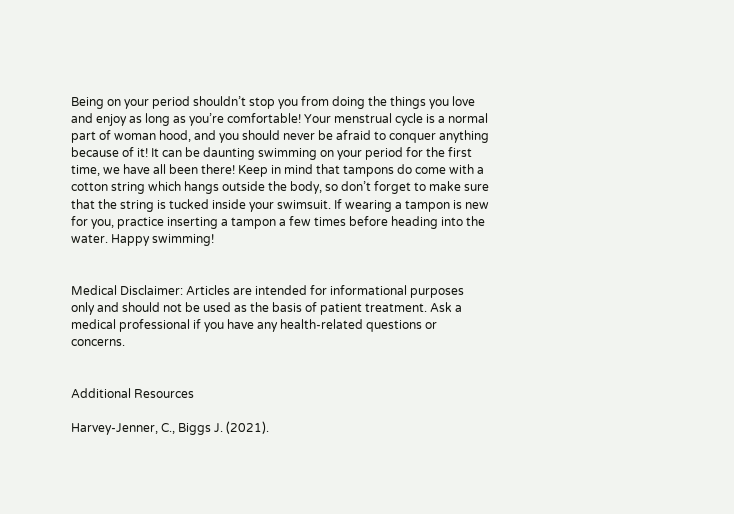Being on your period shouldn’t stop you from doing the things you love and enjoy as long as you’re comfortable! Your menstrual cycle is a normal part of woman hood, and you should never be afraid to conquer anything because of it! It can be daunting swimming on your period for the first time, we have all been there! Keep in mind that tampons do come with a cotton string which hangs outside the body, so don’t forget to make sure that the string is tucked inside your swimsuit. If wearing a tampon is new for you, practice inserting a tampon a few times before heading into the water. Happy swimming!


Medical Disclaimer: Articles are intended for informational purposes only and should not be used as the basis of patient treatment. Ask a medical professional if you have any health-related questions or concerns.


Additional Resources

Harvey-Jenner, C., Biggs J. (2021).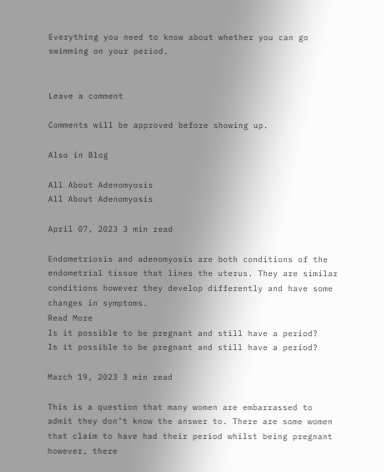Everything you need to know about whether you can go swimming on your period.


Leave a comment

Comments will be approved before showing up.

Also in Blog

All About Adenomyosis
All About Adenomyosis

April 07, 2023 3 min read

Endometriosis and adenomyosis are both conditions of the endometrial tissue that lines the uterus. They are similar conditions however they develop differently and have some changes in symptoms.
Read More
Is it possible to be pregnant and still have a period?
Is it possible to be pregnant and still have a period?

March 19, 2023 3 min read

This is a question that many women are embarrassed to admit they don’t know the answer to. There are some women that claim to have had their period whilst being pregnant however, there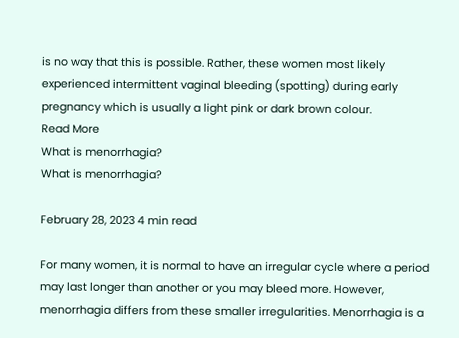is no way that this is possible. Rather, these women most likely experienced intermittent vaginal bleeding (spotting) during early pregnancy which is usually a light pink or dark brown colour.
Read More
What is menorrhagia?
What is menorrhagia?

February 28, 2023 4 min read

For many women, it is normal to have an irregular cycle where a period may last longer than another or you may bleed more. However, menorrhagia differs from these smaller irregularities. Menorrhagia is a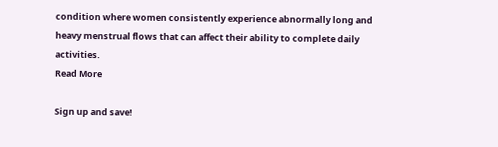condition where women consistently experience abnormally long and heavy menstrual flows that can affect their ability to complete daily activities.
Read More

Sign up and save!